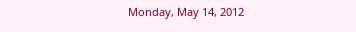Monday, May 14, 2012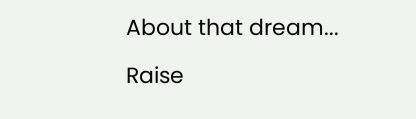About that dream...

Raise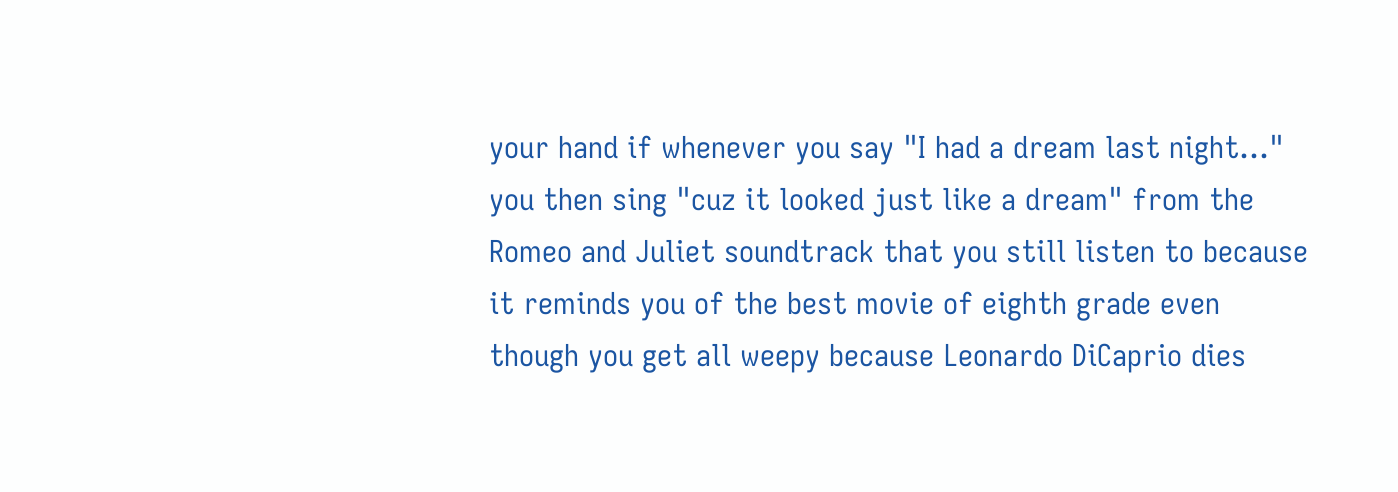your hand if whenever you say "I had a dream last night..." you then sing "cuz it looked just like a dream" from the Romeo and Juliet soundtrack that you still listen to because it reminds you of the best movie of eighth grade even though you get all weepy because Leonardo DiCaprio dies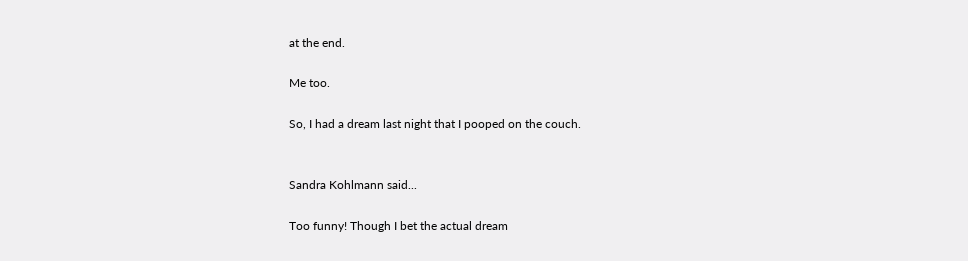at the end.

Me too.

So, I had a dream last night that I pooped on the couch.


Sandra Kohlmann said...

Too funny! Though I bet the actual dream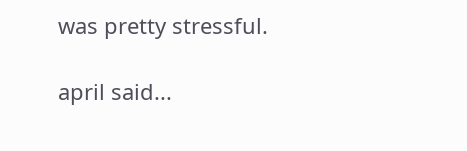was pretty stressful.

april said...